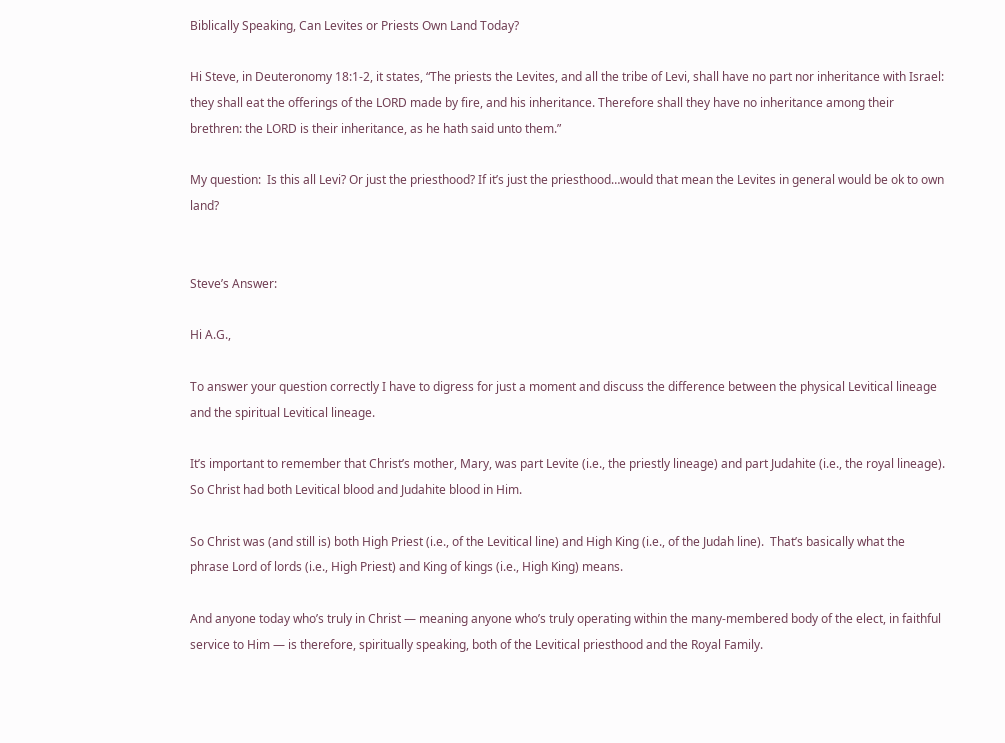Biblically Speaking, Can Levites or Priests Own Land Today?

Hi Steve, in Deuteronomy 18:1-2, it states, “The priests the Levites, and all the tribe of Levi, shall have no part nor inheritance with Israel: they shall eat the offerings of the LORD made by fire, and his inheritance. Therefore shall they have no inheritance among their brethren: the LORD is their inheritance, as he hath said unto them.”

My question:  Is this all Levi? Or just the priesthood? If it’s just the priesthood…would that mean the Levites in general would be ok to own land?


Steve’s Answer:

Hi A.G.,

To answer your question correctly I have to digress for just a moment and discuss the difference between the physical Levitical lineage and the spiritual Levitical lineage.

It’s important to remember that Christ’s mother, Mary, was part Levite (i.e., the priestly lineage) and part Judahite (i.e., the royal lineage).  So Christ had both Levitical blood and Judahite blood in Him.

So Christ was (and still is) both High Priest (i.e., of the Levitical line) and High King (i.e., of the Judah line).  That’s basically what the phrase Lord of lords (i.e., High Priest) and King of kings (i.e., High King) means.

And anyone today who’s truly in Christ — meaning anyone who’s truly operating within the many-membered body of the elect, in faithful service to Him — is therefore, spiritually speaking, both of the Levitical priesthood and the Royal Family.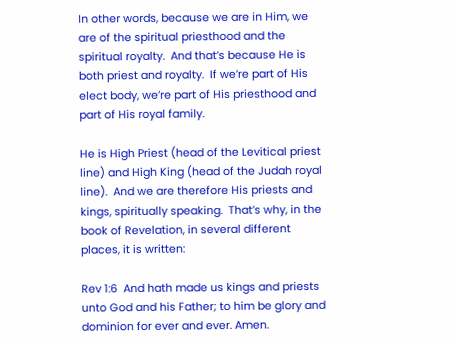In other words, because we are in Him, we are of the spiritual priesthood and the spiritual royalty.  And that’s because He is both priest and royalty.  If we’re part of His elect body, we’re part of His priesthood and part of His royal family.

He is High Priest (head of the Levitical priest line) and High King (head of the Judah royal line).  And we are therefore His priests and kings, spiritually speaking.  That’s why, in the book of Revelation, in several different places, it is written:

Rev 1:6  And hath made us kings and priests unto God and his Father; to him be glory and dominion for ever and ever. Amen.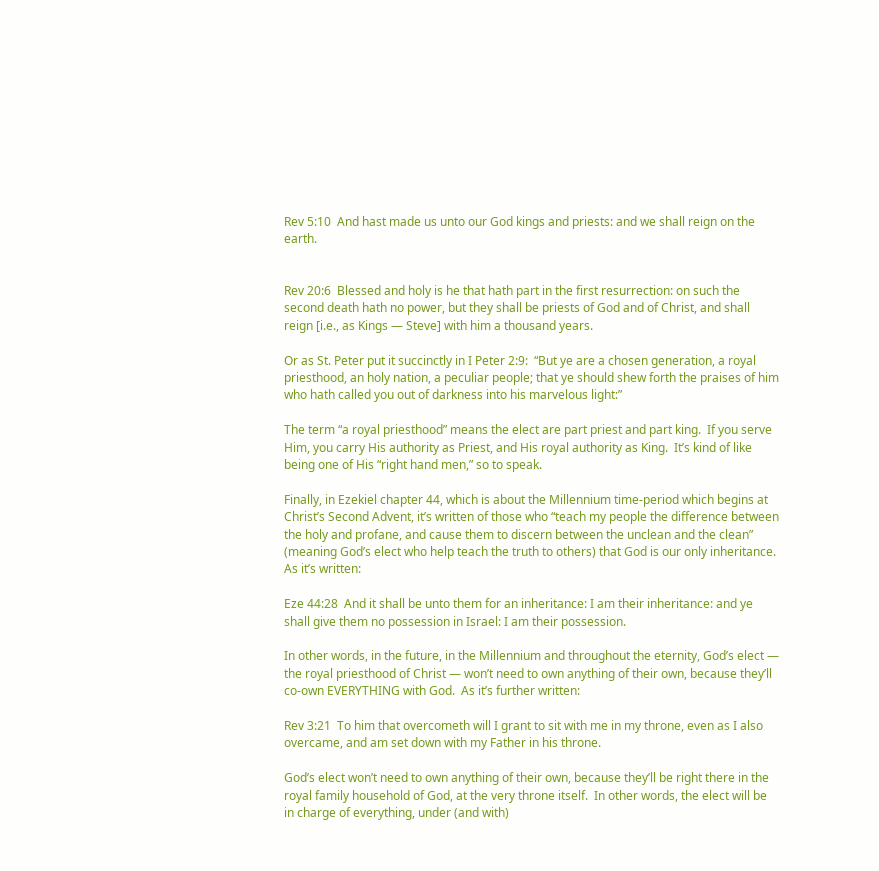Rev 5:10  And hast made us unto our God kings and priests: and we shall reign on the earth.


Rev 20:6  Blessed and holy is he that hath part in the first resurrection: on such the second death hath no power, but they shall be priests of God and of Christ, and shall reign [i.e., as Kings — Steve] with him a thousand years.

Or as St. Peter put it succinctly in I Peter 2:9:  “But ye are a chosen generation, a royal priesthood, an holy nation, a peculiar people; that ye should shew forth the praises of him who hath called you out of darkness into his marvelous light:”

The term “a royal priesthood” means the elect are part priest and part king.  If you serve Him, you carry His authority as Priest, and His royal authority as King.  It’s kind of like being one of His “right hand men,” so to speak.

Finally, in Ezekiel chapter 44, which is about the Millennium time-period which begins at Christ’s Second Advent, it’s written of those who “teach my people the difference between the holy and profane, and cause them to discern between the unclean and the clean” (meaning God’s elect who help teach the truth to others) that God is our only inheritance.  As it’s written:

Eze 44:28  And it shall be unto them for an inheritance: I am their inheritance: and ye shall give them no possession in Israel: I am their possession.

In other words, in the future, in the Millennium and throughout the eternity, God’s elect — the royal priesthood of Christ — won’t need to own anything of their own, because they’ll co-own EVERYTHING with God.  As it’s further written:

Rev 3:21  To him that overcometh will I grant to sit with me in my throne, even as I also overcame, and am set down with my Father in his throne.

God’s elect won’t need to own anything of their own, because they’ll be right there in the royal family household of God, at the very throne itself.  In other words, the elect will be in charge of everything, under (and with)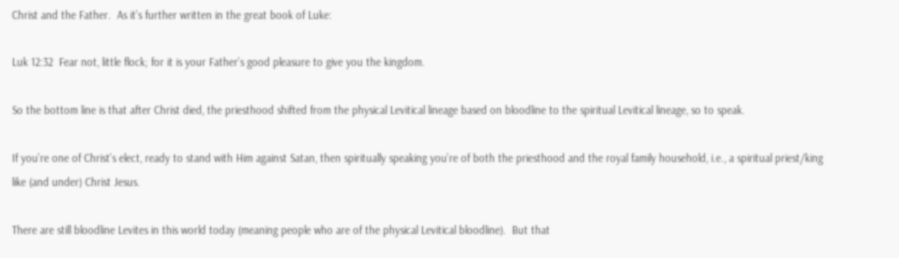Christ and the Father.  As it’s further written in the great book of Luke:

Luk 12:32  Fear not, little flock; for it is your Father’s good pleasure to give you the kingdom.

So the bottom line is that after Christ died, the priesthood shifted from the physical Levitical lineage based on bloodline to the spiritual Levitical lineage, so to speak.

If you’re one of Christ’s elect, ready to stand with Him against Satan, then spiritually speaking you’re of both the priesthood and the royal family household, i.e., a spiritual priest/king like (and under) Christ Jesus.

There are still bloodline Levites in this world today (meaning people who are of the physical Levitical bloodline).  But that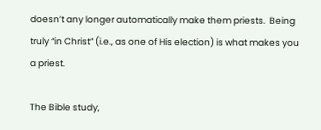doesn’t any longer automatically make them priests.  Being truly “in Christ” (i.e., as one of His election) is what makes you a priest.

The Bible study,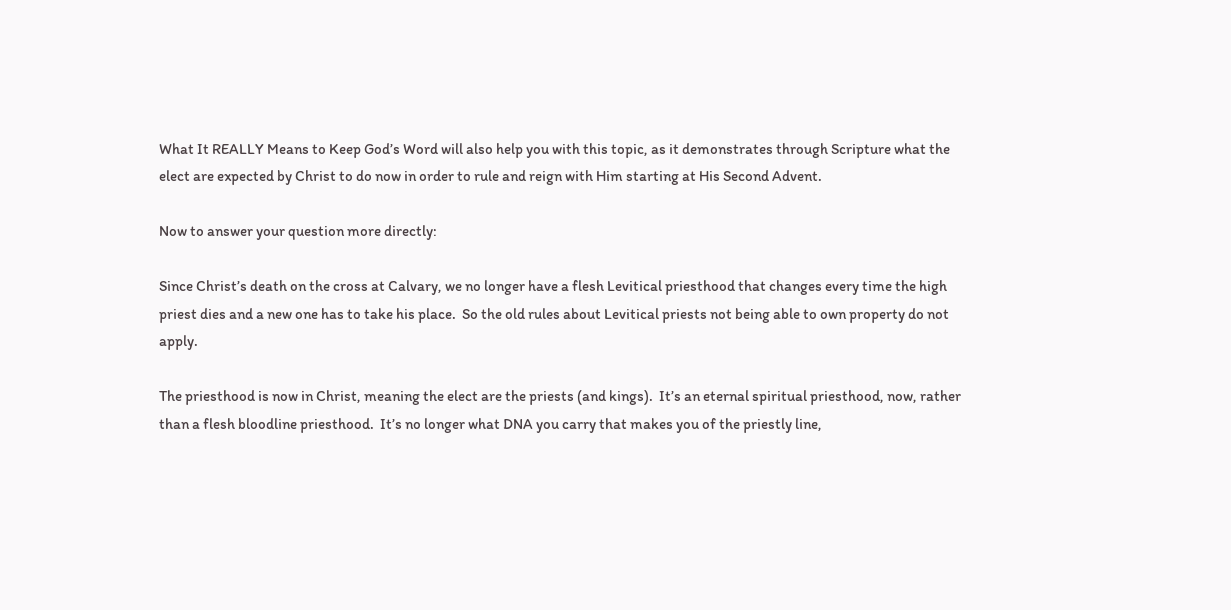What It REALLY Means to Keep God’s Word will also help you with this topic, as it demonstrates through Scripture what the elect are expected by Christ to do now in order to rule and reign with Him starting at His Second Advent.

Now to answer your question more directly:

Since Christ’s death on the cross at Calvary, we no longer have a flesh Levitical priesthood that changes every time the high priest dies and a new one has to take his place.  So the old rules about Levitical priests not being able to own property do not apply.

The priesthood is now in Christ, meaning the elect are the priests (and kings).  It’s an eternal spiritual priesthood, now, rather than a flesh bloodline priesthood.  It’s no longer what DNA you carry that makes you of the priestly line,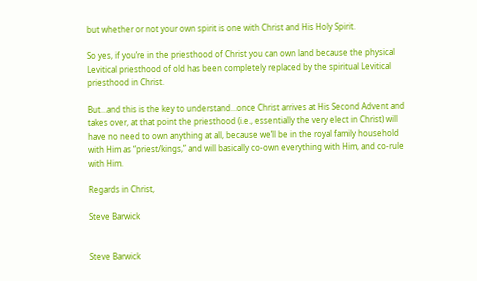but whether or not your own spirit is one with Christ and His Holy Spirit.

So yes, if you’re in the priesthood of Christ you can own land because the physical Levitical priesthood of old has been completely replaced by the spiritual Levitical priesthood in Christ.

But…and this is the key to understand…once Christ arrives at His Second Advent and takes over, at that point the priesthood (i.e., essentially the very elect in Christ) will have no need to own anything at all, because we’ll be in the royal family household with Him as “priest/kings,” and will basically co-own everything with Him, and co-rule with Him.

Regards in Christ,

Steve Barwick


Steve Barwick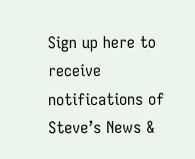Sign up here to receive notifications of Steve’s News &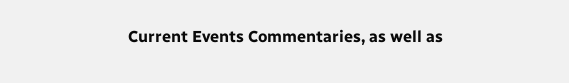Current Events Commentaries, as well as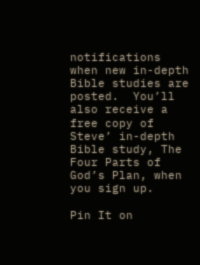notifications when new in-depth Bible studies are posted.  You’ll also receive a free copy of Steve’ in-depth Bible study, The Four Parts of God’s Plan, when you sign up.

Pin It on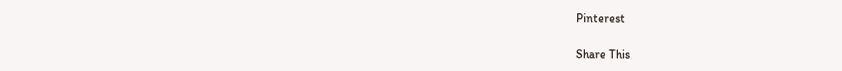Pinterest

Share This